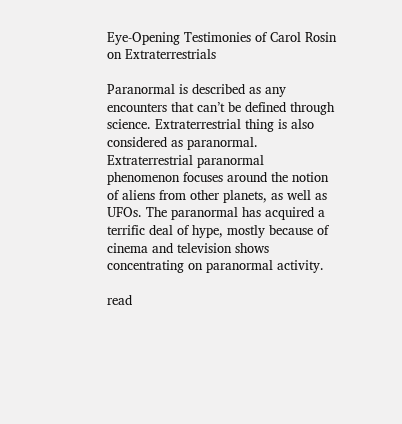Eye-Opening Testimonies of Carol Rosin on Extraterrestrials

Paranormal is described as any encounters that can’t be defined through science. Extraterrestrial thing is also considered as paranormal. Extraterrestrial paranormal phenomenon focuses around the notion of aliens from other planets, as well as UFOs. The paranormal has acquired a terrific deal of hype, mostly because of cinema and television shows concentrating on paranormal activity.

read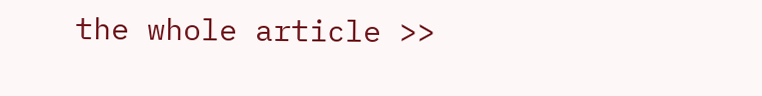the whole article >>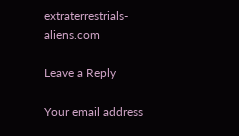extraterrestrials-aliens.com

Leave a Reply

Your email address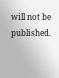will not be published.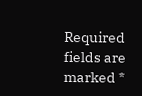Required fields are marked *